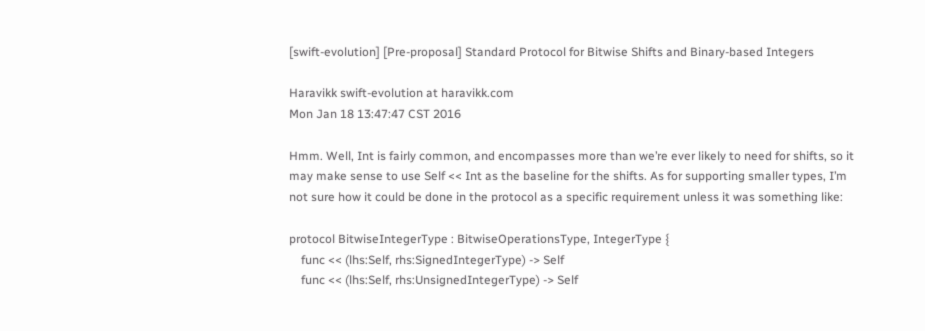[swift-evolution] [Pre-proposal] Standard Protocol for Bitwise Shifts and Binary-based Integers

Haravikk swift-evolution at haravikk.com
Mon Jan 18 13:47:47 CST 2016

Hmm. Well, Int is fairly common, and encompasses more than we’re ever likely to need for shifts, so it may make sense to use Self << Int as the baseline for the shifts. As for supporting smaller types, I’m not sure how it could be done in the protocol as a specific requirement unless it was something like:

protocol BitwiseIntegerType : BitwiseOperationsType, IntegerType {
    func << (lhs:Self, rhs:SignedIntegerType) -> Self
    func << (lhs:Self, rhs:UnsignedIntegerType) -> Self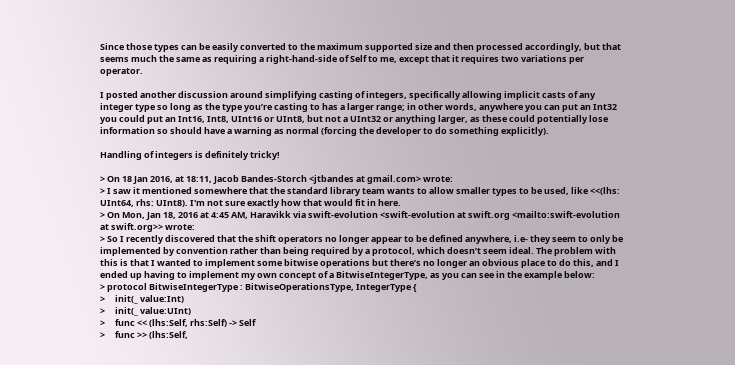Since those types can be easily converted to the maximum supported size and then processed accordingly, but that seems much the same as requiring a right-hand-side of Self to me, except that it requires two variations per operator.

I posted another discussion around simplifying casting of integers, specifically allowing implicit casts of any integer type so long as the type you’re casting to has a larger range; in other words, anywhere you can put an Int32 you could put an Int16, Int8, UInt16 or UInt8, but not a UInt32 or anything larger, as these could potentially lose information so should have a warning as normal (forcing the developer to do something explicitly).

Handling of integers is definitely tricky!

> On 18 Jan 2016, at 18:11, Jacob Bandes-Storch <jtbandes at gmail.com> wrote:
> I saw it mentioned somewhere that the standard library team wants to allow smaller types to be used, like <<(lhs: UInt64, rhs: UInt8). I'm not sure exactly how that would fit in here.
> On Mon, Jan 18, 2016 at 4:45 AM, Haravikk via swift-evolution <swift-evolution at swift.org <mailto:swift-evolution at swift.org>> wrote:
> So I recently discovered that the shift operators no longer appear to be defined anywhere, i.e- they seem to only be implemented by convention rather than being required by a protocol, which doesn’t seem ideal. The problem with this is that I wanted to implement some bitwise operations but there’s no longer an obvious place to do this, and I ended up having to implement my own concept of a BitwiseIntegerType, as you can see in the example below:
> protocol BitwiseIntegerType : BitwiseOperationsType, IntegerType {
>     init(_ value:Int)
>     init(_ value:UInt)
>     func << (lhs:Self, rhs:Self) -> Self
>     func >> (lhs:Self,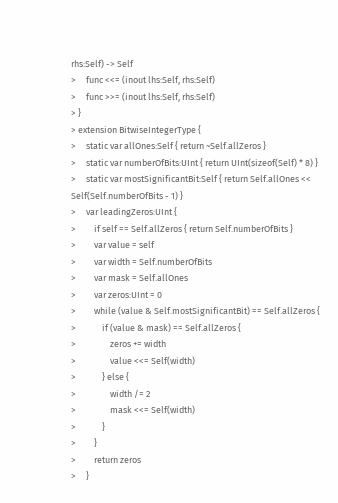rhs:Self) -> Self
>     func <<= (inout lhs:Self, rhs:Self)
>     func >>= (inout lhs:Self, rhs:Self)
> }
> extension BitwiseIntegerType {
>     static var allOnes:Self { return ~Self.allZeros }
>     static var numberOfBits:UInt { return UInt(sizeof(Self) * 8) }
>     static var mostSignificantBit:Self { return Self.allOnes << Self(Self.numberOfBits - 1) }
>     var leadingZeros:UInt {
>         if self == Self.allZeros { return Self.numberOfBits }
>         var value = self
>         var width = Self.numberOfBits
>         var mask = Self.allOnes
>         var zeros:UInt = 0
>         while (value & Self.mostSignificantBit) == Self.allZeros {
>             if (value & mask) == Self.allZeros {
>                 zeros += width
>                 value <<= Self(width)
>             } else {
>                 width /= 2
>                 mask <<= Self(width)
>             }
>         }
>         return zeros
>     }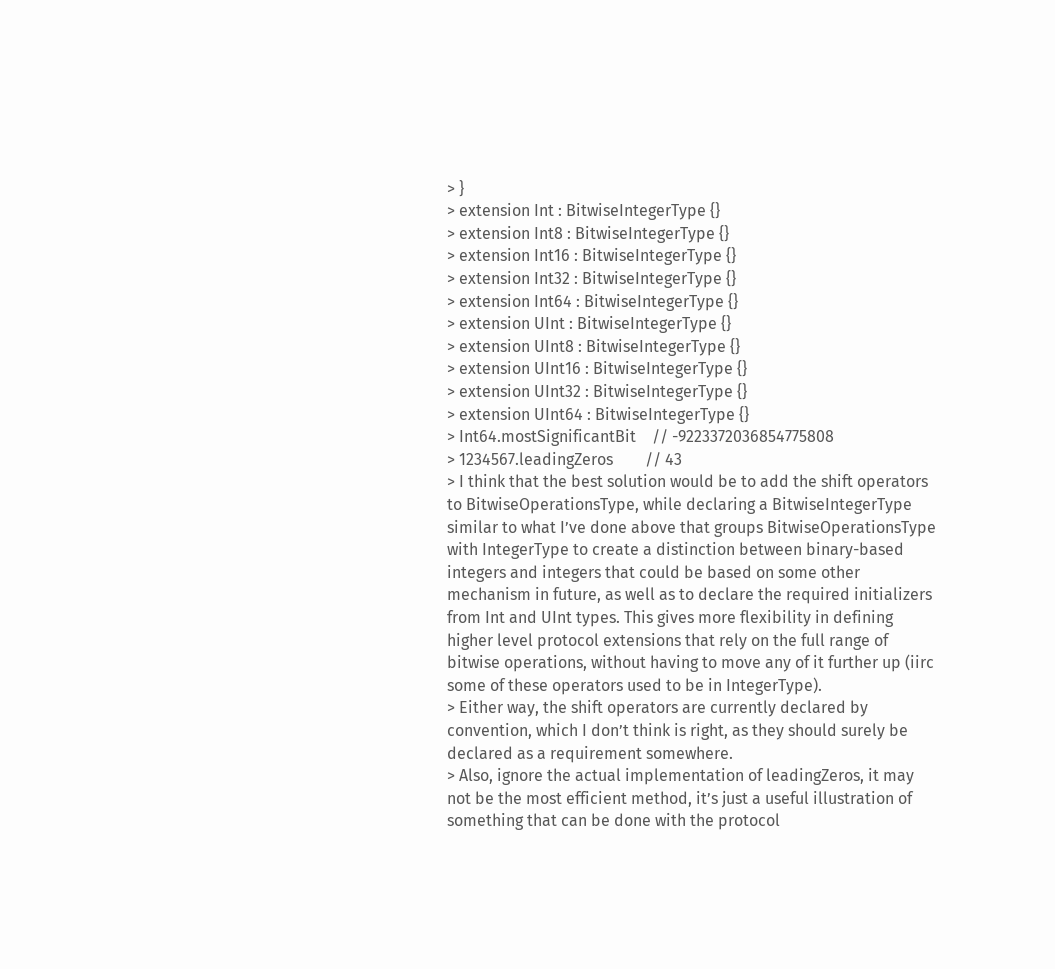> }
> extension Int : BitwiseIntegerType {}
> extension Int8 : BitwiseIntegerType {}
> extension Int16 : BitwiseIntegerType {}
> extension Int32 : BitwiseIntegerType {}
> extension Int64 : BitwiseIntegerType {}
> extension UInt : BitwiseIntegerType {}
> extension UInt8 : BitwiseIntegerType {}
> extension UInt16 : BitwiseIntegerType {}
> extension UInt32 : BitwiseIntegerType {}
> extension UInt64 : BitwiseIntegerType {}
> Int64.mostSignificantBit    // -9223372036854775808
> 1234567.leadingZeros        // 43
> I think that the best solution would be to add the shift operators to BitwiseOperationsType, while declaring a BitwiseIntegerType similar to what I’ve done above that groups BitwiseOperationsType with IntegerType to create a distinction between binary-based integers and integers that could be based on some other mechanism in future, as well as to declare the required initializers from Int and UInt types. This gives more flexibility in defining higher level protocol extensions that rely on the full range of bitwise operations, without having to move any of it further up (iirc some of these operators used to be in IntegerType).
> Either way, the shift operators are currently declared by convention, which I don’t think is right, as they should surely be declared as a requirement somewhere.
> Also, ignore the actual implementation of leadingZeros, it may not be the most efficient method, it’s just a useful illustration of something that can be done with the protocol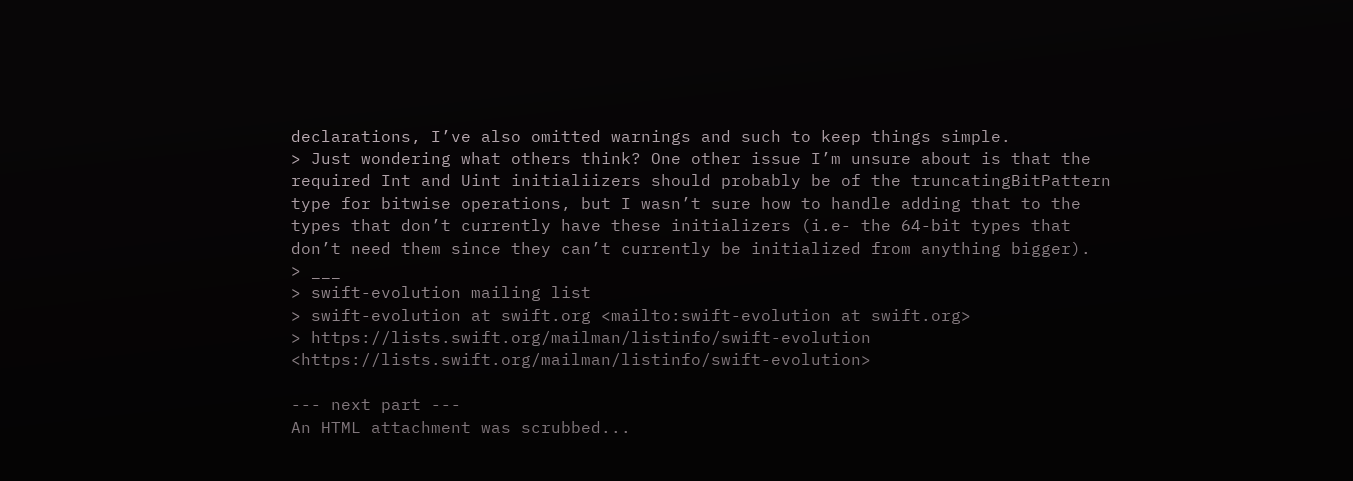declarations, I’ve also omitted warnings and such to keep things simple.
> Just wondering what others think? One other issue I’m unsure about is that the required Int and Uint initialiizers should probably be of the truncatingBitPattern type for bitwise operations, but I wasn’t sure how to handle adding that to the types that don’t currently have these initializers (i.e- the 64-bit types that don’t need them since they can’t currently be initialized from anything bigger).
> ___
> swift-evolution mailing list
> swift-evolution at swift.org <mailto:swift-evolution at swift.org>
> https://lists.swift.org/mailman/listinfo/swift-evolution <https://lists.swift.org/mailman/listinfo/swift-evolution>

--- next part ---
An HTML attachment was scrubbed...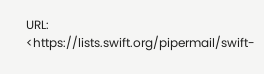URL: <https://lists.swift.org/pipermail/swift-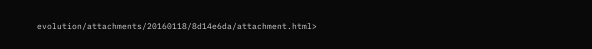evolution/attachments/20160118/8d14e6da/attachment.html>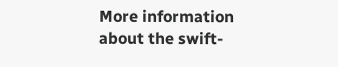More information about the swift-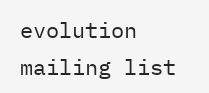evolution mailing list